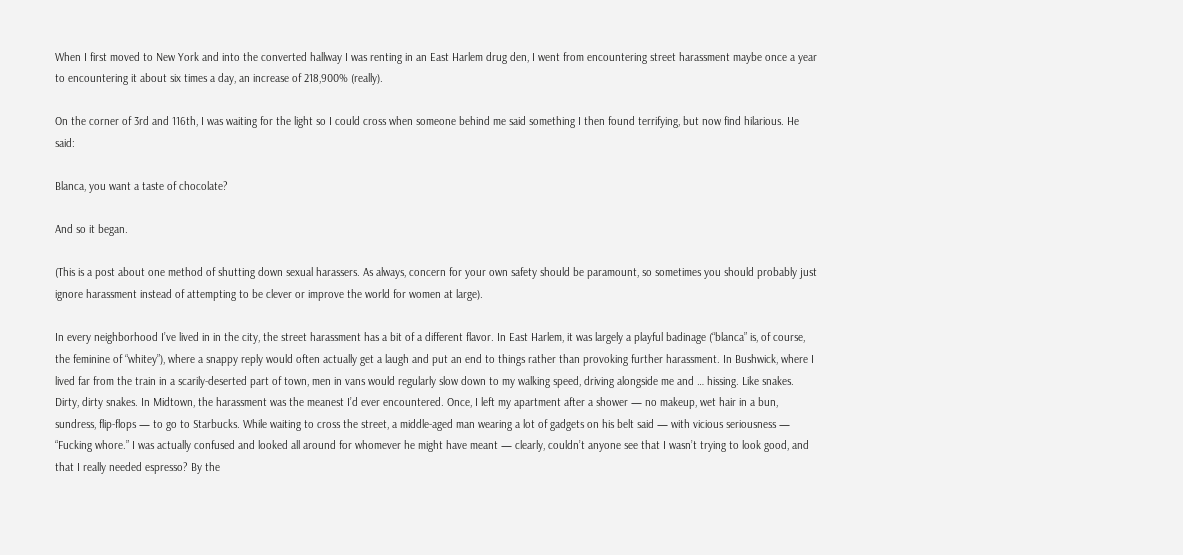When I first moved to New York and into the converted hallway I was renting in an East Harlem drug den, I went from encountering street harassment maybe once a year to encountering it about six times a day, an increase of 218,900% (really).

On the corner of 3rd and 116th, I was waiting for the light so I could cross when someone behind me said something I then found terrifying, but now find hilarious. He said:

Blanca, you want a taste of chocolate?

And so it began.

(This is a post about one method of shutting down sexual harassers. As always, concern for your own safety should be paramount, so sometimes you should probably just ignore harassment instead of attempting to be clever or improve the world for women at large).

In every neighborhood I’ve lived in in the city, the street harassment has a bit of a different flavor. In East Harlem, it was largely a playful badinage (“blanca” is, of course, the feminine of “whitey”), where a snappy reply would often actually get a laugh and put an end to things rather than provoking further harassment. In Bushwick, where I lived far from the train in a scarily-deserted part of town, men in vans would regularly slow down to my walking speed, driving alongside me and … hissing. Like snakes. Dirty, dirty snakes. In Midtown, the harassment was the meanest I’d ever encountered. Once, I left my apartment after a shower — no makeup, wet hair in a bun, sundress, flip-flops — to go to Starbucks. While waiting to cross the street, a middle-aged man wearing a lot of gadgets on his belt said — with vicious seriousness — “Fucking whore.” I was actually confused and looked all around for whomever he might have meant — clearly, couldn’t anyone see that I wasn’t trying to look good, and that I really needed espresso? By the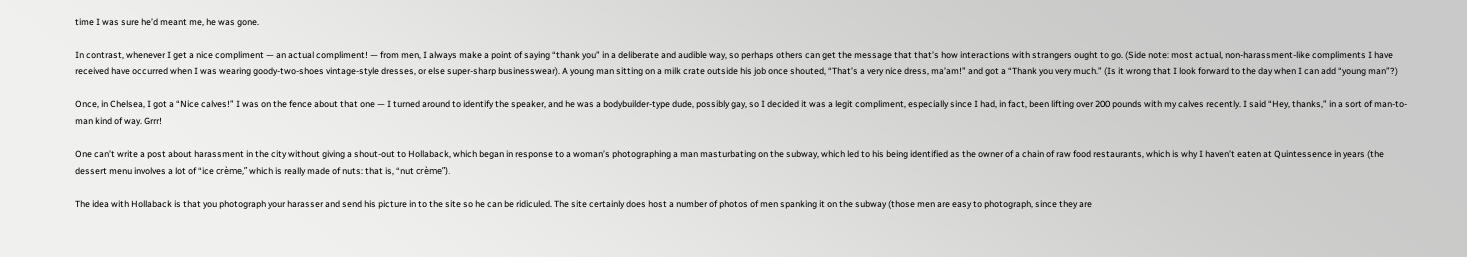time I was sure he’d meant me, he was gone.

In contrast, whenever I get a nice compliment — an actual compliment! — from men, I always make a point of saying “thank you” in a deliberate and audible way, so perhaps others can get the message that that’s how interactions with strangers ought to go. (Side note: most actual, non-harassment-like compliments I have received have occurred when I was wearing goody-two-shoes vintage-style dresses, or else super-sharp businesswear). A young man sitting on a milk crate outside his job once shouted, “That’s a very nice dress, ma’am!” and got a “Thank you very much.” (Is it wrong that I look forward to the day when I can add “young man”?)

Once, in Chelsea, I got a “Nice calves!” I was on the fence about that one — I turned around to identify the speaker, and he was a bodybuilder-type dude, possibly gay, so I decided it was a legit compliment, especially since I had, in fact, been lifting over 200 pounds with my calves recently. I said “Hey, thanks,” in a sort of man-to-man kind of way. Grrr!

One can’t write a post about harassment in the city without giving a shout-out to Hollaback, which began in response to a woman’s photographing a man masturbating on the subway, which led to his being identified as the owner of a chain of raw food restaurants, which is why I haven’t eaten at Quintessence in years (the dessert menu involves a lot of “ice crème,” which is really made of nuts: that is, “nut crème”).

The idea with Hollaback is that you photograph your harasser and send his picture in to the site so he can be ridiculed. The site certainly does host a number of photos of men spanking it on the subway (those men are easy to photograph, since they are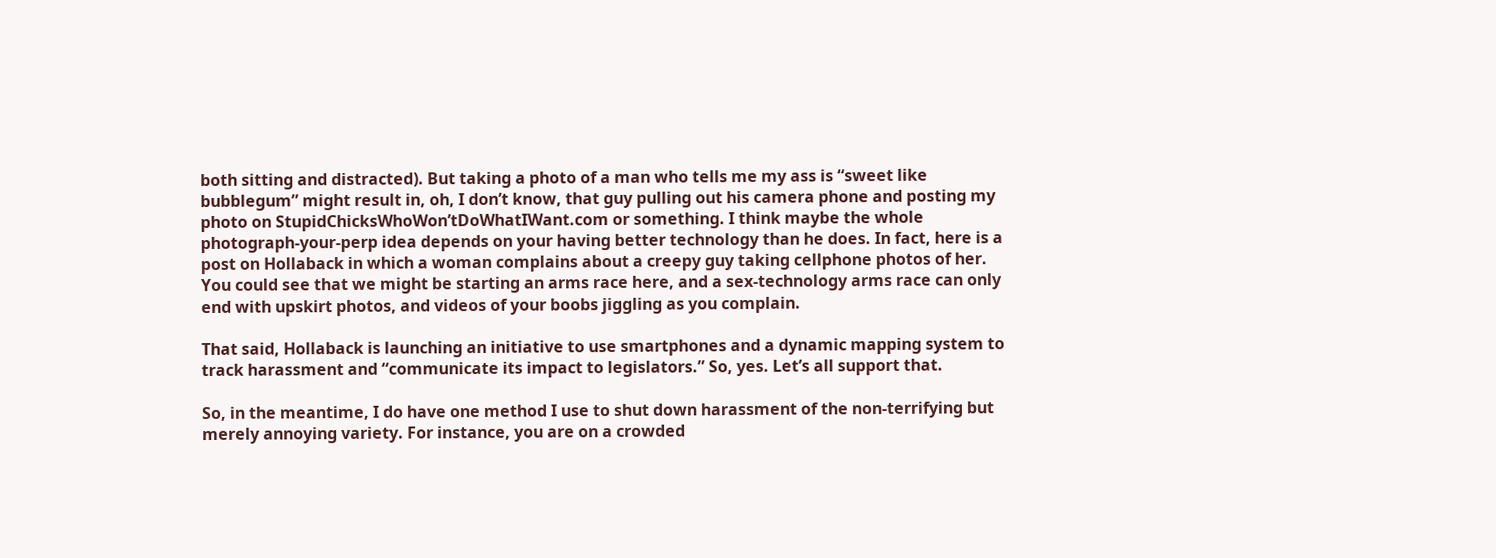both sitting and distracted). But taking a photo of a man who tells me my ass is “sweet like bubblegum” might result in, oh, I don’t know, that guy pulling out his camera phone and posting my photo on StupidChicksWhoWon’tDoWhatIWant.com or something. I think maybe the whole photograph-your-perp idea depends on your having better technology than he does. In fact, here is a post on Hollaback in which a woman complains about a creepy guy taking cellphone photos of her. You could see that we might be starting an arms race here, and a sex-technology arms race can only end with upskirt photos, and videos of your boobs jiggling as you complain.

That said, Hollaback is launching an initiative to use smartphones and a dynamic mapping system to track harassment and “communicate its impact to legislators.” So, yes. Let’s all support that.

So, in the meantime, I do have one method I use to shut down harassment of the non-terrifying but merely annoying variety. For instance, you are on a crowded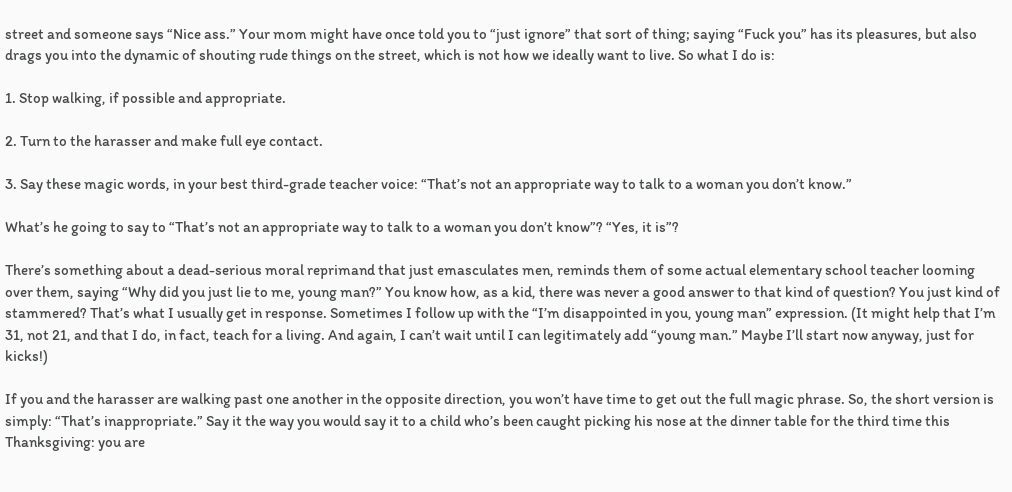street and someone says “Nice ass.” Your mom might have once told you to “just ignore” that sort of thing; saying “Fuck you” has its pleasures, but also drags you into the dynamic of shouting rude things on the street, which is not how we ideally want to live. So what I do is:

1. Stop walking, if possible and appropriate.

2. Turn to the harasser and make full eye contact.

3. Say these magic words, in your best third-grade teacher voice: “That’s not an appropriate way to talk to a woman you don’t know.”

What’s he going to say to “That’s not an appropriate way to talk to a woman you don’t know”? “Yes, it is”?

There’s something about a dead-serious moral reprimand that just emasculates men, reminds them of some actual elementary school teacher looming over them, saying “Why did you just lie to me, young man?” You know how, as a kid, there was never a good answer to that kind of question? You just kind of stammered? That’s what I usually get in response. Sometimes I follow up with the “I’m disappointed in you, young man” expression. (It might help that I’m 31, not 21, and that I do, in fact, teach for a living. And again, I can’t wait until I can legitimately add “young man.” Maybe I’ll start now anyway, just for kicks!)

If you and the harasser are walking past one another in the opposite direction, you won’t have time to get out the full magic phrase. So, the short version is simply: “That’s inappropriate.” Say it the way you would say it to a child who’s been caught picking his nose at the dinner table for the third time this Thanksgiving: you are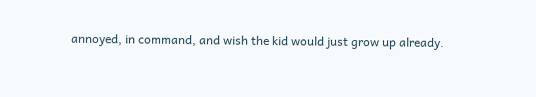annoyed, in command, and wish the kid would just grow up already.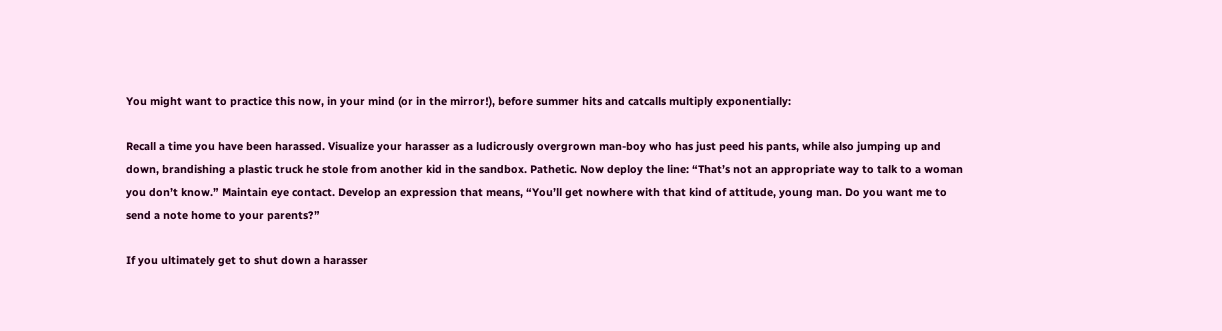You might want to practice this now, in your mind (or in the mirror!), before summer hits and catcalls multiply exponentially:

Recall a time you have been harassed. Visualize your harasser as a ludicrously overgrown man-boy who has just peed his pants, while also jumping up and down, brandishing a plastic truck he stole from another kid in the sandbox. Pathetic. Now deploy the line: “That’s not an appropriate way to talk to a woman you don’t know.” Maintain eye contact. Develop an expression that means, “You’ll get nowhere with that kind of attitude, young man. Do you want me to send a note home to your parents?”

If you ultimately get to shut down a harasser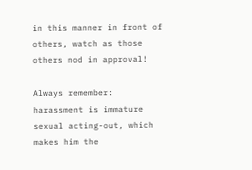in this manner in front of others, watch as those others nod in approval!

Always remember: harassment is immature sexual acting-out, which makes him the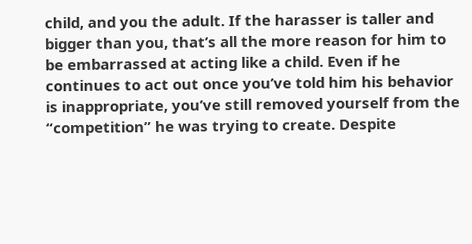child, and you the adult. If the harasser is taller and bigger than you, that’s all the more reason for him to be embarrassed at acting like a child. Even if he continues to act out once you’ve told him his behavior is inappropriate, you’ve still removed yourself from the “competition” he was trying to create. Despite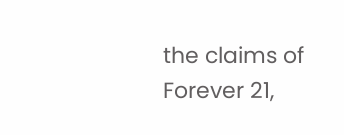the claims of Forever 21,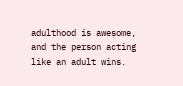adulthood is awesome, and the person acting like an adult wins.